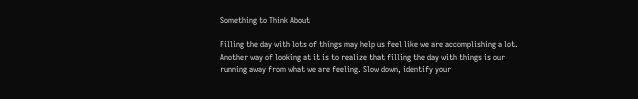Something to Think About

Filling the day with lots of things may help us feel like we are accomplishing a lot. Another way of looking at it is to realize that filling the day with things is our running away from what we are feeling. Slow down, identify your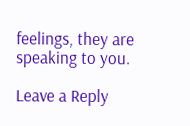feelings, they are speaking to you.

Leave a Reply